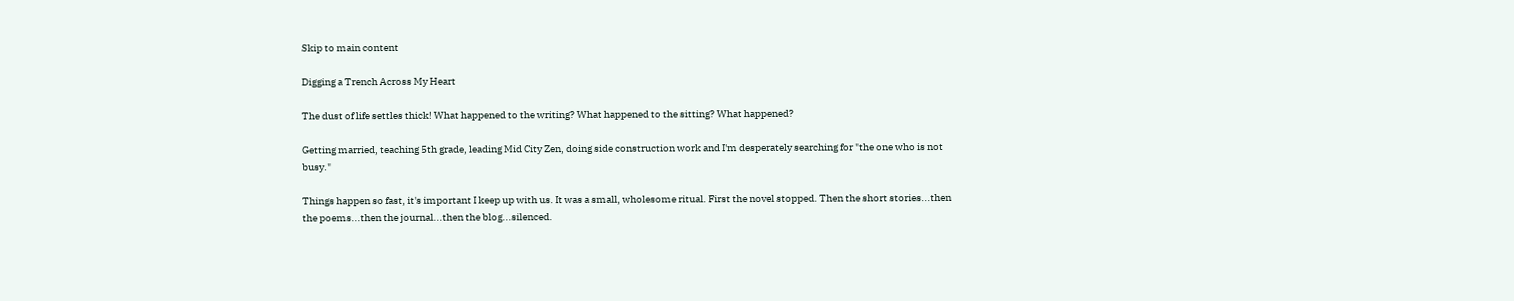Skip to main content

Digging a Trench Across My Heart

The dust of life settles thick! What happened to the writing? What happened to the sitting? What happened?

Getting married, teaching 5th grade, leading Mid City Zen, doing side construction work and I'm desperately searching for "the one who is not busy."

Things happen so fast, it's important I keep up with us. It was a small, wholesome ritual. First the novel stopped. Then the short stories...then the poems...then the journal...then the blog...silenced.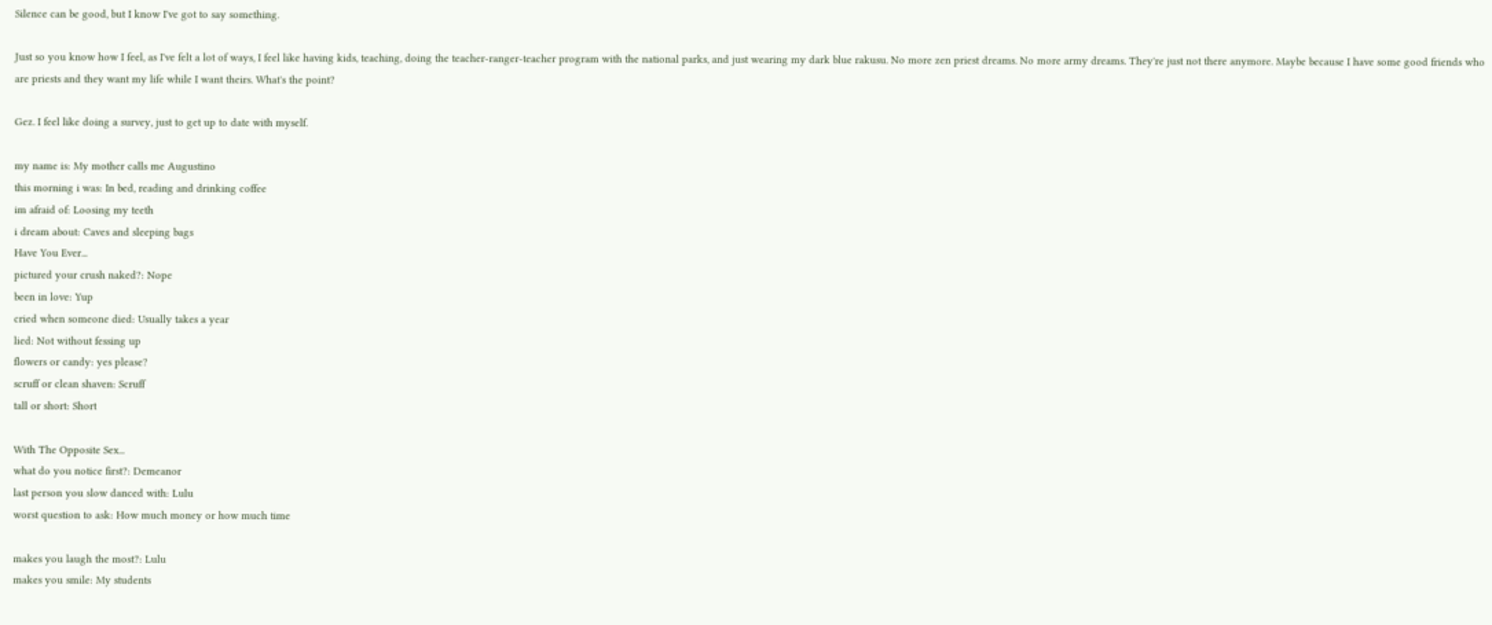Silence can be good, but I know I've got to say something.

Just so you know how I feel, as I've felt a lot of ways, I feel like having kids, teaching, doing the teacher-ranger-teacher program with the national parks, and just wearing my dark blue rakusu. No more zen priest dreams. No more army dreams. They're just not there anymore. Maybe because I have some good friends who are priests and they want my life while I want theirs. What's the point?

Gez. I feel like doing a survey, just to get up to date with myself.

my name is: My mother calls me Augustino
this morning i was: In bed, reading and drinking coffee
im afraid of: Loosing my teeth
i dream about: Caves and sleeping bags
Have You Ever...
pictured your crush naked?: Nope
been in love: Yup
cried when someone died: Usually takes a year
lied: Not without fessing up
flowers or candy: yes please?
scruff or clean shaven: Scruff
tall or short: Short

With The Opposite Sex...
what do you notice first?: Demeanor
last person you slow danced with: Lulu
worst question to ask: How much money or how much time

makes you laugh the most?: Lulu
makes you smile: My students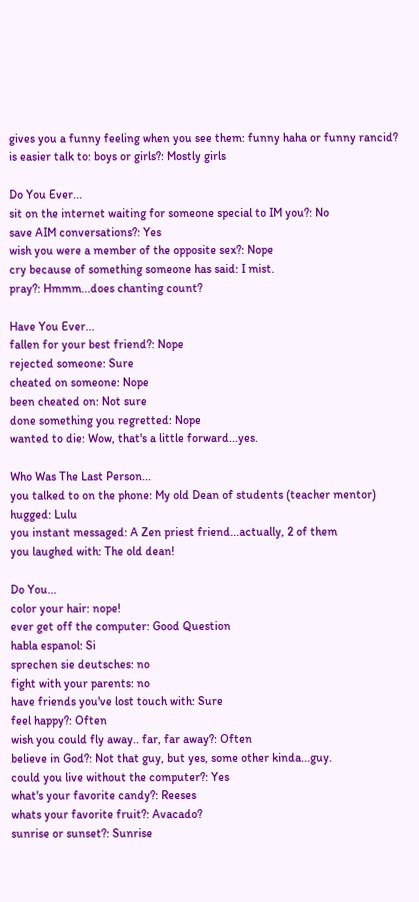gives you a funny feeling when you see them: funny haha or funny rancid?
is easier talk to: boys or girls?: Mostly girls

Do You Ever...
sit on the internet waiting for someone special to IM you?: No
save AIM conversations?: Yes
wish you were a member of the opposite sex?: Nope
cry because of something someone has said: I mist.
pray?: Hmmm...does chanting count?

Have You Ever...
fallen for your best friend?: Nope
rejected someone: Sure
cheated on someone: Nope
been cheated on: Not sure
done something you regretted: Nope
wanted to die: Wow, that's a little forward...yes.

Who Was The Last Person...
you talked to on the phone: My old Dean of students (teacher mentor)
hugged: Lulu
you instant messaged: A Zen priest friend...actually, 2 of them
you laughed with: The old dean!

Do You...
color your hair: nope!
ever get off the computer: Good Question
habla espanol: Si
sprechen sie deutsches: no
fight with your parents: no
have friends you've lost touch with: Sure
feel happy?: Often
wish you could fly away.. far, far away?: Often
believe in God?: Not that guy, but yes, some other kinda...guy.
could you live without the computer?: Yes
what's your favorite candy?: Reeses
whats your favorite fruit?: Avacado?
sunrise or sunset?: Sunrise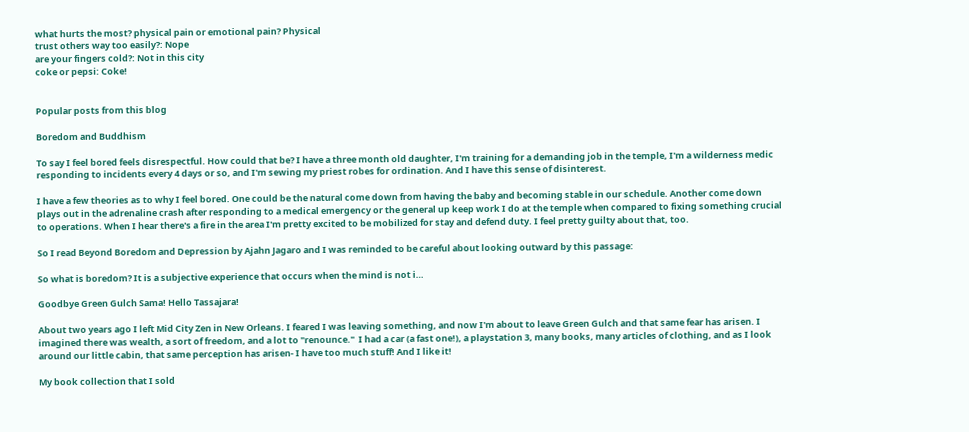what hurts the most? physical pain or emotional pain? Physical
trust others way too easily?: Nope
are your fingers cold?: Not in this city
coke or pepsi: Coke!


Popular posts from this blog

Boredom and Buddhism

To say I feel bored feels disrespectful. How could that be? I have a three month old daughter, I'm training for a demanding job in the temple, I'm a wilderness medic responding to incidents every 4 days or so, and I'm sewing my priest robes for ordination. And I have this sense of disinterest.

I have a few theories as to why I feel bored. One could be the natural come down from having the baby and becoming stable in our schedule. Another come down plays out in the adrenaline crash after responding to a medical emergency or the general up keep work I do at the temple when compared to fixing something crucial to operations. When I hear there's a fire in the area I'm pretty excited to be mobilized for stay and defend duty. I feel pretty guilty about that, too.

So I read Beyond Boredom and Depression by Ajahn Jagaro and I was reminded to be careful about looking outward by this passage:

So what is boredom? It is a subjective experience that occurs when the mind is not i…

Goodbye Green Gulch Sama! Hello Tassajara!

About two years ago I left Mid City Zen in New Orleans. I feared I was leaving something, and now I'm about to leave Green Gulch and that same fear has arisen. I imagined there was wealth, a sort of freedom, and a lot to "renounce."  I had a car (a fast one!), a playstation 3, many books, many articles of clothing, and as I look around our little cabin, that same perception has arisen- I have too much stuff! And I like it!

My book collection that I sold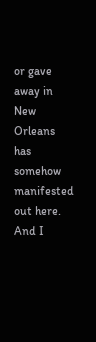or gave away in New Orleans has somehow manifested out here. And I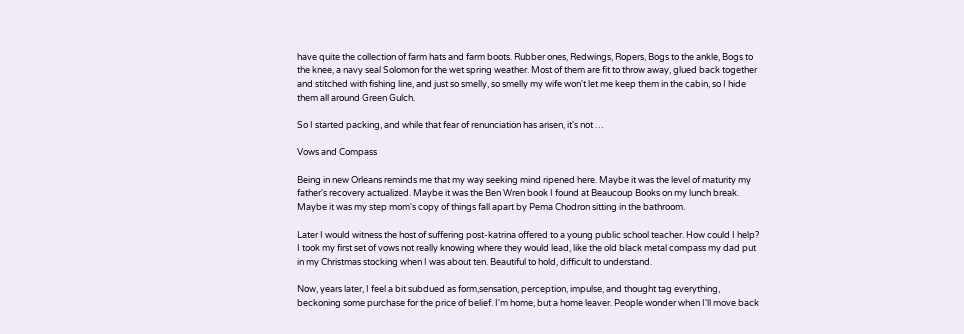have quite the collection of farm hats and farm boots. Rubber ones, Redwings, Ropers, Bogs to the ankle, Bogs to the knee, a navy seal Solomon for the wet spring weather. Most of them are fit to throw away, glued back together and stitched with fishing line, and just so smelly, so smelly my wife won't let me keep them in the cabin, so I hide them all around Green Gulch.

So I started packing, and while that fear of renunciation has arisen, it's not …

Vows and Compass

Being in new Orleans reminds me that my way seeking mind ripened here. Maybe it was the level of maturity my father's recovery actualized. Maybe it was the Ben Wren book I found at Beaucoup Books on my lunch break. Maybe it was my step mom's copy of things fall apart by Pema Chodron sitting in the bathroom.

Later I would witness the host of suffering post-katrina offered to a young public school teacher. How could I help? I took my first set of vows not really knowing where they would lead, like the old black metal compass my dad put in my Christmas stocking when I was about ten. Beautiful to hold, difficult to understand.

Now, years later, I feel a bit subdued as form,sensation, perception, impulse, and thought tag everything, beckoning some purchase for the price of belief. I'm home, but a home leaver. People wonder when I'll move back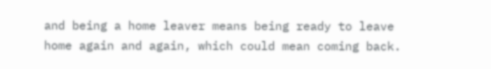and being a home leaver means being ready to leave home again and again, which could mean coming back.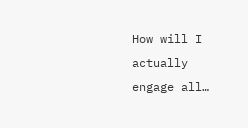How will I actually engage all…